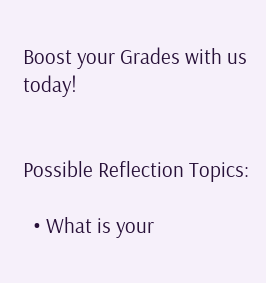Boost your Grades with us today!


Possible Reflection Topics:

  • What is your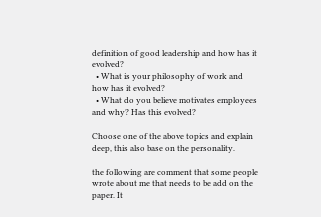definition of good leadership and how has it evolved?
  • What is your philosophy of work and how has it evolved?
  • What do you believe motivates employees and why? Has this evolved?

Choose one of the above topics and explain deep, this also base on the personality.

the following are comment that some people wrote about me that needs to be add on the paper. It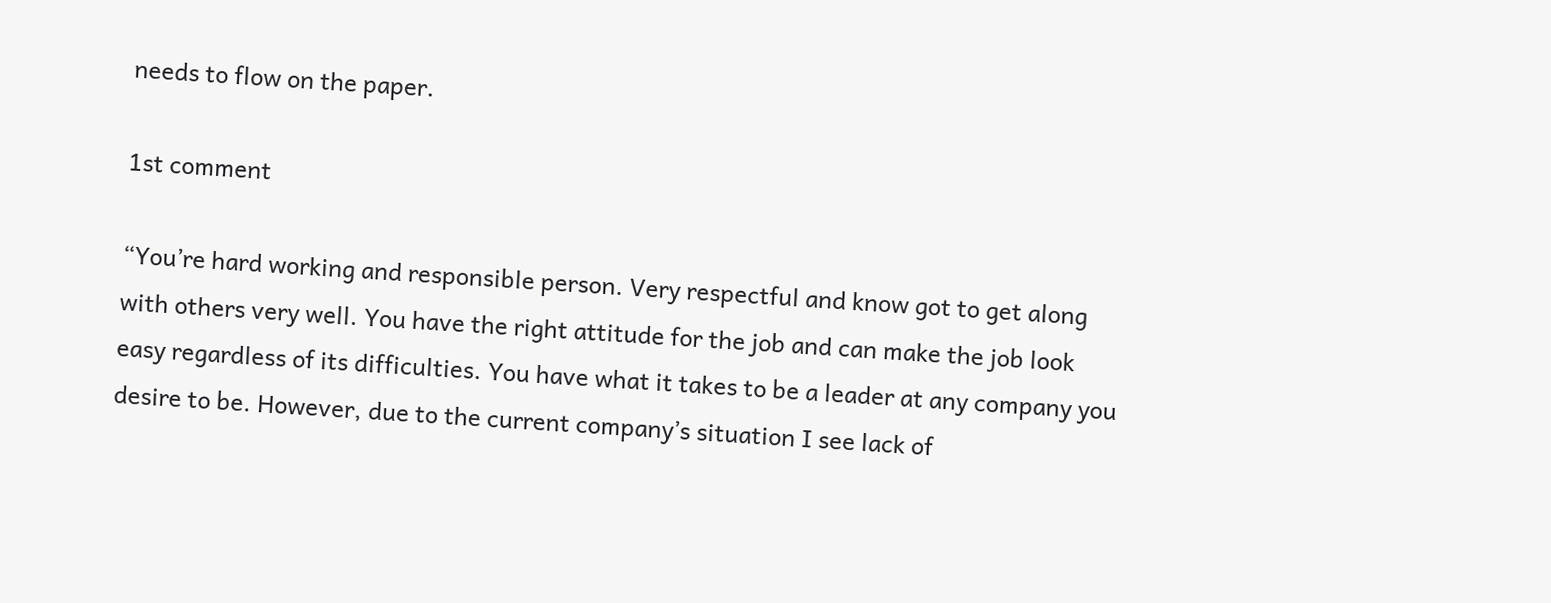needs to flow on the paper.

1st comment

“You’re hard working and responsible person. Very respectful and know got to get along with others very well. You have the right attitude for the job and can make the job look easy regardless of its difficulties. You have what it takes to be a leader at any company you desire to be. However, due to the current company’s situation I see lack of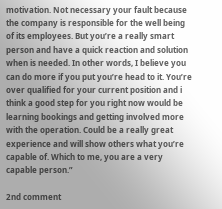motivation. Not necessary your fault because the company is responsible for the well being of its employees. But you’re a really smart person and have a quick reaction and solution when is needed. In other words, I believe you can do more if you put you’re head to it. You’re over qualified for your current position and i think a good step for you right now would be learning bookings and getting involved more with the operation. Could be a really great experience and will show others what you’re capable of. Which to me, you are a very capable person.”

2nd comment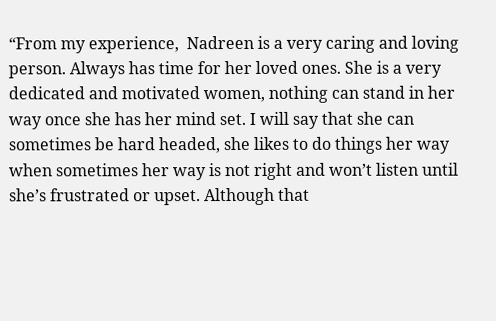“From my experience,  Nadreen is a very caring and loving person. Always has time for her loved ones. She is a very dedicated and motivated women, nothing can stand in her way once she has her mind set. I will say that she can sometimes be hard headed, she likes to do things her way when sometimes her way is not right and won’t listen until she’s frustrated or upset. Although that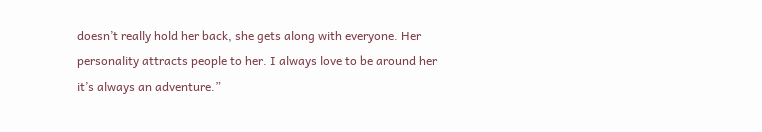doesn’t really hold her back, she gets along with everyone. Her personality attracts people to her. I always love to be around her it’s always an adventure.”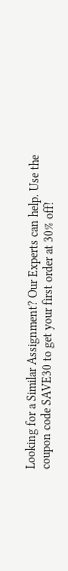Looking for a Similar Assignment? Our Experts can help. Use the coupon code SAVE30 to get your first order at 30% off!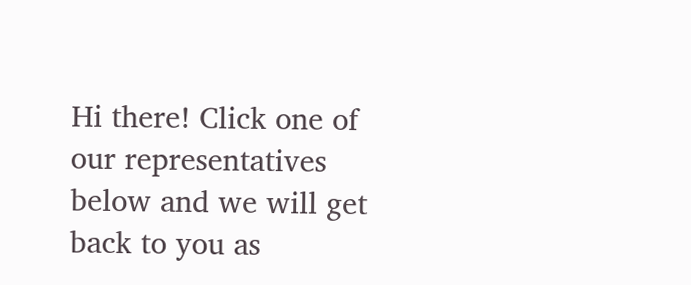Hi there! Click one of our representatives below and we will get back to you as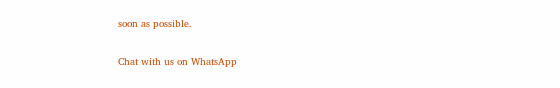soon as possible.

Chat with us on WhatsApp